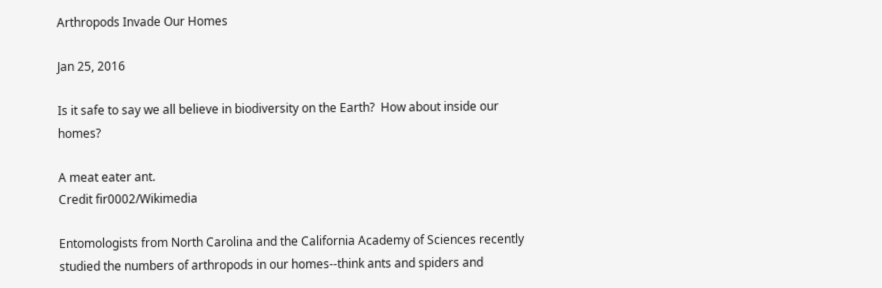Arthropods Invade Our Homes

Jan 25, 2016

Is it safe to say we all believe in biodiversity on the Earth?  How about inside our homes?

A meat eater ant.
Credit fir0002/Wikimedia

Entomologists from North Carolina and the California Academy of Sciences recently studied the numbers of arthropods in our homes--think ants and spiders and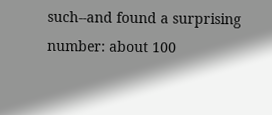such--and found a surprising number: about 100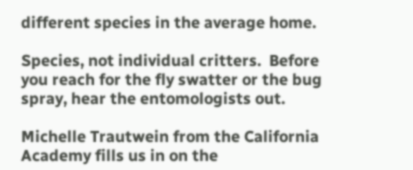different species in the average home.

Species, not individual critters.  Before you reach for the fly swatter or the bug spray, hear the entomologists out.

Michelle Trautwein from the California Academy fills us in on the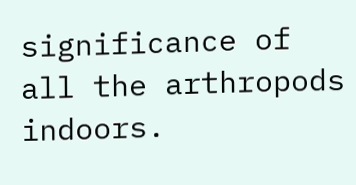significance of all the arthropods indoors.